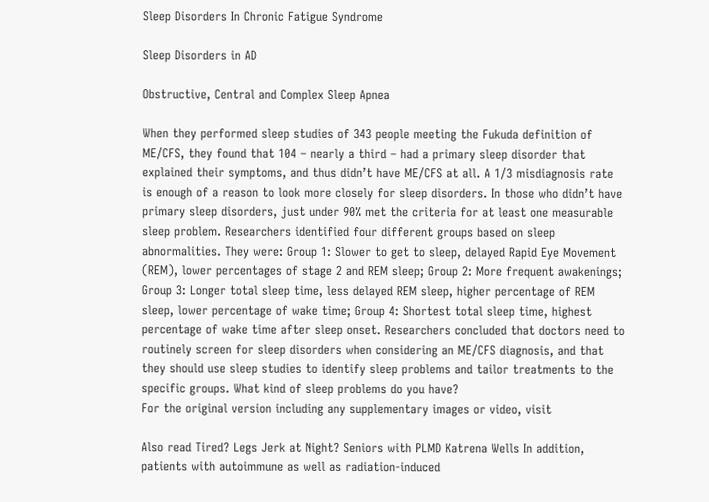Sleep Disorders In Chronic Fatigue Syndrome

Sleep Disorders in AD

Obstructive, Central and Complex Sleep Apnea

When they performed sleep studies of 343 people meeting the Fukuda definition of ME/CFS, they found that 104 – nearly a third – had a primary sleep disorder that explained their symptoms, and thus didn’t have ME/CFS at all. A 1/3 misdiagnosis rate is enough of a reason to look more closely for sleep disorders. In those who didn’t have primary sleep disorders, just under 90% met the criteria for at least one measurable sleep problem. Researchers identified four different groups based on sleep abnormalities. They were: Group 1: Slower to get to sleep, delayed Rapid Eye Movement (REM), lower percentages of stage 2 and REM sleep; Group 2: More frequent awakenings; Group 3: Longer total sleep time, less delayed REM sleep, higher percentage of REM sleep, lower percentage of wake time; Group 4: Shortest total sleep time, highest percentage of wake time after sleep onset. Researchers concluded that doctors need to routinely screen for sleep disorders when considering an ME/CFS diagnosis, and that they should use sleep studies to identify sleep problems and tailor treatments to the specific groups. What kind of sleep problems do you have?
For the original version including any supplementary images or video, visit

Also read Tired? Legs Jerk at Night? Seniors with PLMD Katrena Wells In addition, patients with autoimmune as well as radiation-induced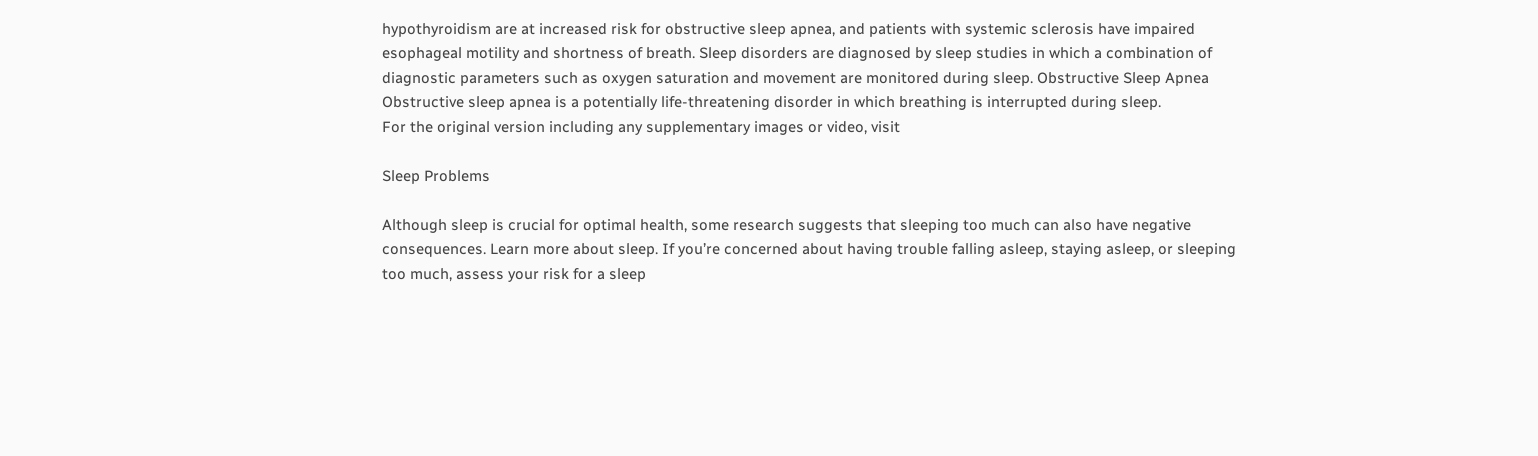hypothyroidism are at increased risk for obstructive sleep apnea, and patients with systemic sclerosis have impaired esophageal motility and shortness of breath. Sleep disorders are diagnosed by sleep studies in which a combination of diagnostic parameters such as oxygen saturation and movement are monitored during sleep. Obstructive Sleep Apnea Obstructive sleep apnea is a potentially life-threatening disorder in which breathing is interrupted during sleep.
For the original version including any supplementary images or video, visit

Sleep Problems

Although sleep is crucial for optimal health, some research suggests that sleeping too much can also have negative consequences. Learn more about sleep. If you’re concerned about having trouble falling asleep, staying asleep, or sleeping too much, assess your risk for a sleep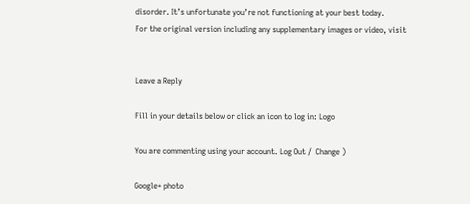disorder. It’s unfortunate you’re not functioning at your best today.
For the original version including any supplementary images or video, visit


Leave a Reply

Fill in your details below or click an icon to log in: Logo

You are commenting using your account. Log Out /  Change )

Google+ photo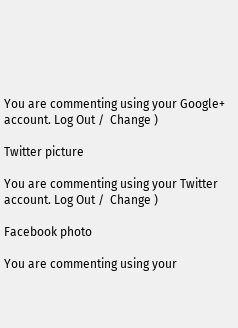You are commenting using your Google+ account. Log Out /  Change )

Twitter picture

You are commenting using your Twitter account. Log Out /  Change )

Facebook photo

You are commenting using your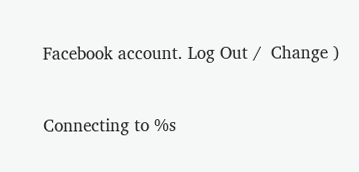Facebook account. Log Out /  Change )


Connecting to %s